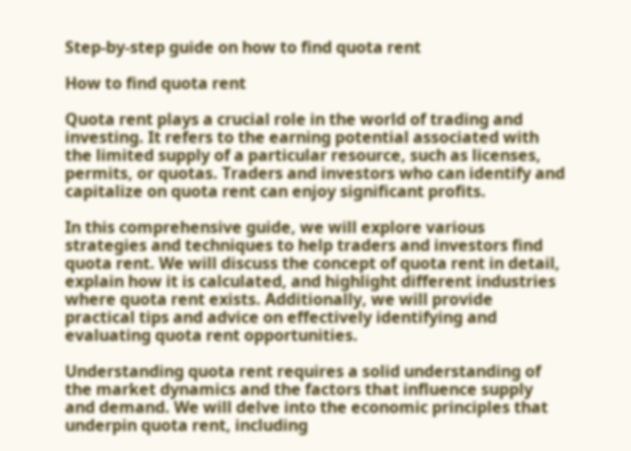Step-by-step guide on how to find quota rent

How to find quota rent

Quota rent plays a crucial role in the world of trading and investing. It refers to the earning potential associated with the limited supply of a particular resource, such as licenses, permits, or quotas. Traders and investors who can identify and capitalize on quota rent can enjoy significant profits.

In this comprehensive guide, we will explore various strategies and techniques to help traders and investors find quota rent. We will discuss the concept of quota rent in detail, explain how it is calculated, and highlight different industries where quota rent exists. Additionally, we will provide practical tips and advice on effectively identifying and evaluating quota rent opportunities.

Understanding quota rent requires a solid understanding of the market dynamics and the factors that influence supply and demand. We will delve into the economic principles that underpin quota rent, including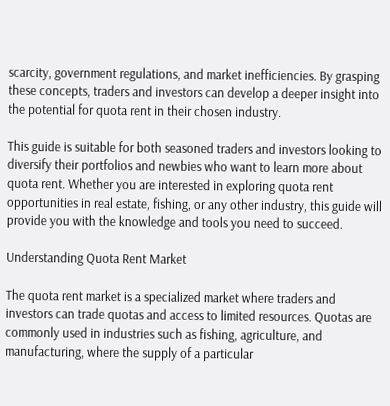scarcity, government regulations, and market inefficiencies. By grasping these concepts, traders and investors can develop a deeper insight into the potential for quota rent in their chosen industry.

This guide is suitable for both seasoned traders and investors looking to diversify their portfolios and newbies who want to learn more about quota rent. Whether you are interested in exploring quota rent opportunities in real estate, fishing, or any other industry, this guide will provide you with the knowledge and tools you need to succeed.

Understanding Quota Rent Market

The quota rent market is a specialized market where traders and investors can trade quotas and access to limited resources. Quotas are commonly used in industries such as fishing, agriculture, and manufacturing, where the supply of a particular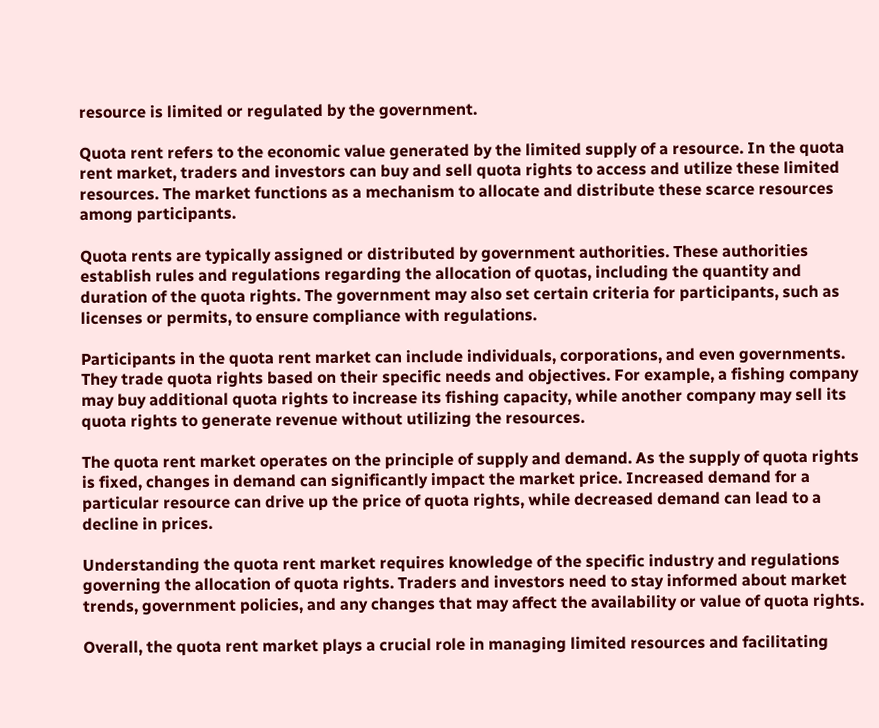resource is limited or regulated by the government.

Quota rent refers to the economic value generated by the limited supply of a resource. In the quota rent market, traders and investors can buy and sell quota rights to access and utilize these limited resources. The market functions as a mechanism to allocate and distribute these scarce resources among participants.

Quota rents are typically assigned or distributed by government authorities. These authorities establish rules and regulations regarding the allocation of quotas, including the quantity and duration of the quota rights. The government may also set certain criteria for participants, such as licenses or permits, to ensure compliance with regulations.

Participants in the quota rent market can include individuals, corporations, and even governments. They trade quota rights based on their specific needs and objectives. For example, a fishing company may buy additional quota rights to increase its fishing capacity, while another company may sell its quota rights to generate revenue without utilizing the resources.

The quota rent market operates on the principle of supply and demand. As the supply of quota rights is fixed, changes in demand can significantly impact the market price. Increased demand for a particular resource can drive up the price of quota rights, while decreased demand can lead to a decline in prices.

Understanding the quota rent market requires knowledge of the specific industry and regulations governing the allocation of quota rights. Traders and investors need to stay informed about market trends, government policies, and any changes that may affect the availability or value of quota rights.

Overall, the quota rent market plays a crucial role in managing limited resources and facilitating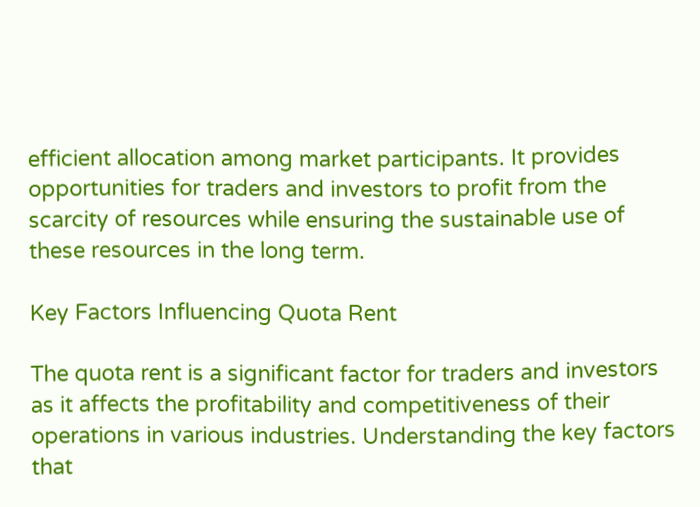efficient allocation among market participants. It provides opportunities for traders and investors to profit from the scarcity of resources while ensuring the sustainable use of these resources in the long term.

Key Factors Influencing Quota Rent

The quota rent is a significant factor for traders and investors as it affects the profitability and competitiveness of their operations in various industries. Understanding the key factors that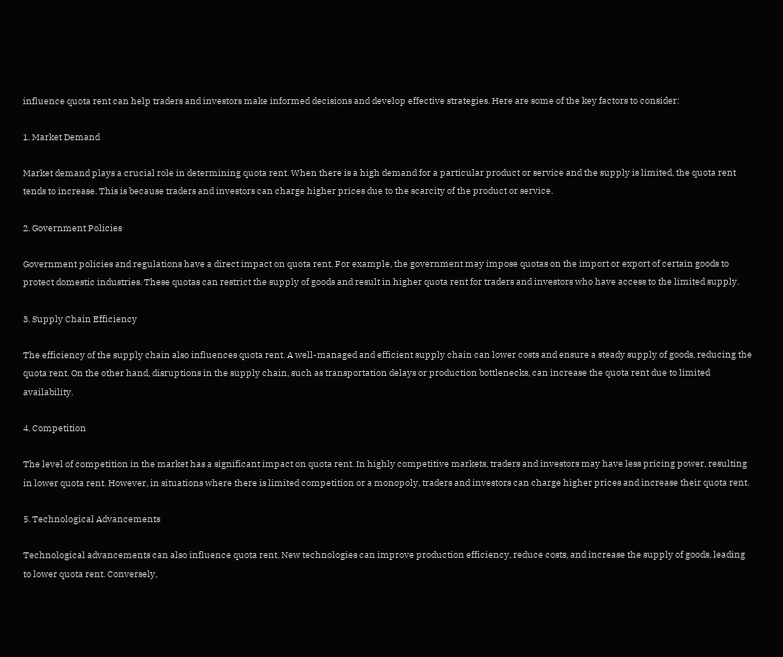influence quota rent can help traders and investors make informed decisions and develop effective strategies. Here are some of the key factors to consider:

1. Market Demand

Market demand plays a crucial role in determining quota rent. When there is a high demand for a particular product or service and the supply is limited, the quota rent tends to increase. This is because traders and investors can charge higher prices due to the scarcity of the product or service.

2. Government Policies

Government policies and regulations have a direct impact on quota rent. For example, the government may impose quotas on the import or export of certain goods to protect domestic industries. These quotas can restrict the supply of goods and result in higher quota rent for traders and investors who have access to the limited supply.

3. Supply Chain Efficiency

The efficiency of the supply chain also influences quota rent. A well-managed and efficient supply chain can lower costs and ensure a steady supply of goods, reducing the quota rent. On the other hand, disruptions in the supply chain, such as transportation delays or production bottlenecks, can increase the quota rent due to limited availability.

4. Competition

The level of competition in the market has a significant impact on quota rent. In highly competitive markets, traders and investors may have less pricing power, resulting in lower quota rent. However, in situations where there is limited competition or a monopoly, traders and investors can charge higher prices and increase their quota rent.

5. Technological Advancements

Technological advancements can also influence quota rent. New technologies can improve production efficiency, reduce costs, and increase the supply of goods, leading to lower quota rent. Conversely,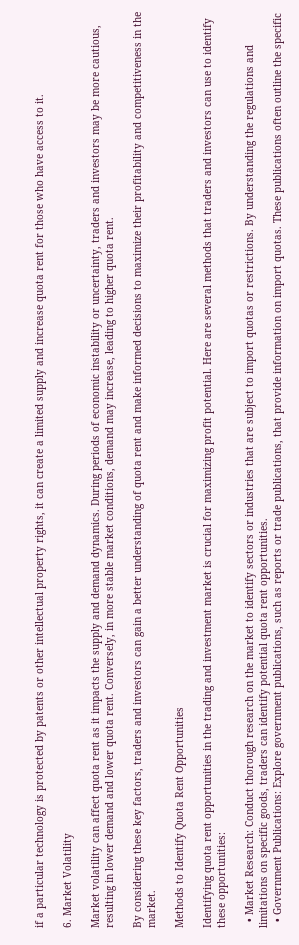if a particular technology is protected by patents or other intellectual property rights, it can create a limited supply and increase quota rent for those who have access to it.

6. Market Volatility

Market volatility can affect quota rent as it impacts the supply and demand dynamics. During periods of economic instability or uncertainty, traders and investors may be more cautious, resulting in lower demand and lower quota rent. Conversely, in more stable market conditions, demand may increase, leading to higher quota rent.

By considering these key factors, traders and investors can gain a better understanding of quota rent and make informed decisions to maximize their profitability and competitiveness in the market.

Methods to Identify Quota Rent Opportunities

Identifying quota rent opportunities in the trading and investment market is crucial for maximizing profit potential. Here are several methods that traders and investors can use to identify these opportunities:

  • Market Research: Conduct thorough research on the market to identify sectors or industries that are subject to import quotas or restrictions. By understanding the regulations and limitations on specific goods, traders can identify potential quota rent opportunities.
  • Government Publications: Explore government publications, such as reports or trade publications, that provide information on import quotas. These publications often outline the specific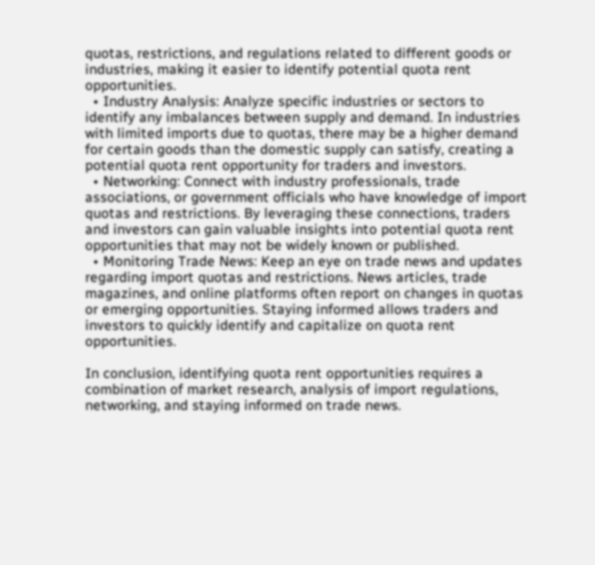quotas, restrictions, and regulations related to different goods or industries, making it easier to identify potential quota rent opportunities.
  • Industry Analysis: Analyze specific industries or sectors to identify any imbalances between supply and demand. In industries with limited imports due to quotas, there may be a higher demand for certain goods than the domestic supply can satisfy, creating a potential quota rent opportunity for traders and investors.
  • Networking: Connect with industry professionals, trade associations, or government officials who have knowledge of import quotas and restrictions. By leveraging these connections, traders and investors can gain valuable insights into potential quota rent opportunities that may not be widely known or published.
  • Monitoring Trade News: Keep an eye on trade news and updates regarding import quotas and restrictions. News articles, trade magazines, and online platforms often report on changes in quotas or emerging opportunities. Staying informed allows traders and investors to quickly identify and capitalize on quota rent opportunities.

In conclusion, identifying quota rent opportunities requires a combination of market research, analysis of import regulations, networking, and staying informed on trade news.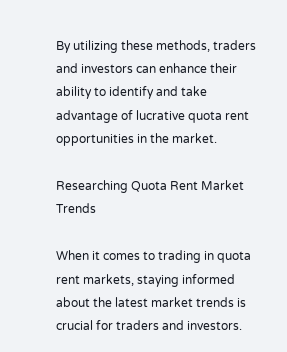By utilizing these methods, traders and investors can enhance their ability to identify and take advantage of lucrative quota rent opportunities in the market.

Researching Quota Rent Market Trends

When it comes to trading in quota rent markets, staying informed about the latest market trends is crucial for traders and investors.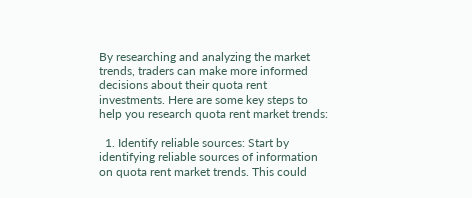By researching and analyzing the market trends, traders can make more informed decisions about their quota rent investments. Here are some key steps to help you research quota rent market trends:

  1. Identify reliable sources: Start by identifying reliable sources of information on quota rent market trends. This could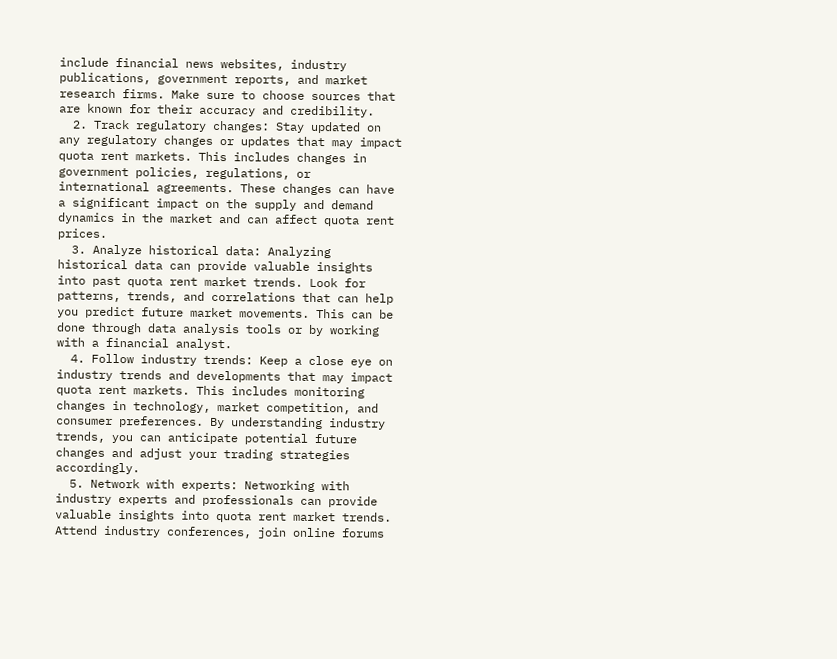include financial news websites, industry publications, government reports, and market research firms. Make sure to choose sources that are known for their accuracy and credibility.
  2. Track regulatory changes: Stay updated on any regulatory changes or updates that may impact quota rent markets. This includes changes in government policies, regulations, or international agreements. These changes can have a significant impact on the supply and demand dynamics in the market and can affect quota rent prices.
  3. Analyze historical data: Analyzing historical data can provide valuable insights into past quota rent market trends. Look for patterns, trends, and correlations that can help you predict future market movements. This can be done through data analysis tools or by working with a financial analyst.
  4. Follow industry trends: Keep a close eye on industry trends and developments that may impact quota rent markets. This includes monitoring changes in technology, market competition, and consumer preferences. By understanding industry trends, you can anticipate potential future changes and adjust your trading strategies accordingly.
  5. Network with experts: Networking with industry experts and professionals can provide valuable insights into quota rent market trends. Attend industry conferences, join online forums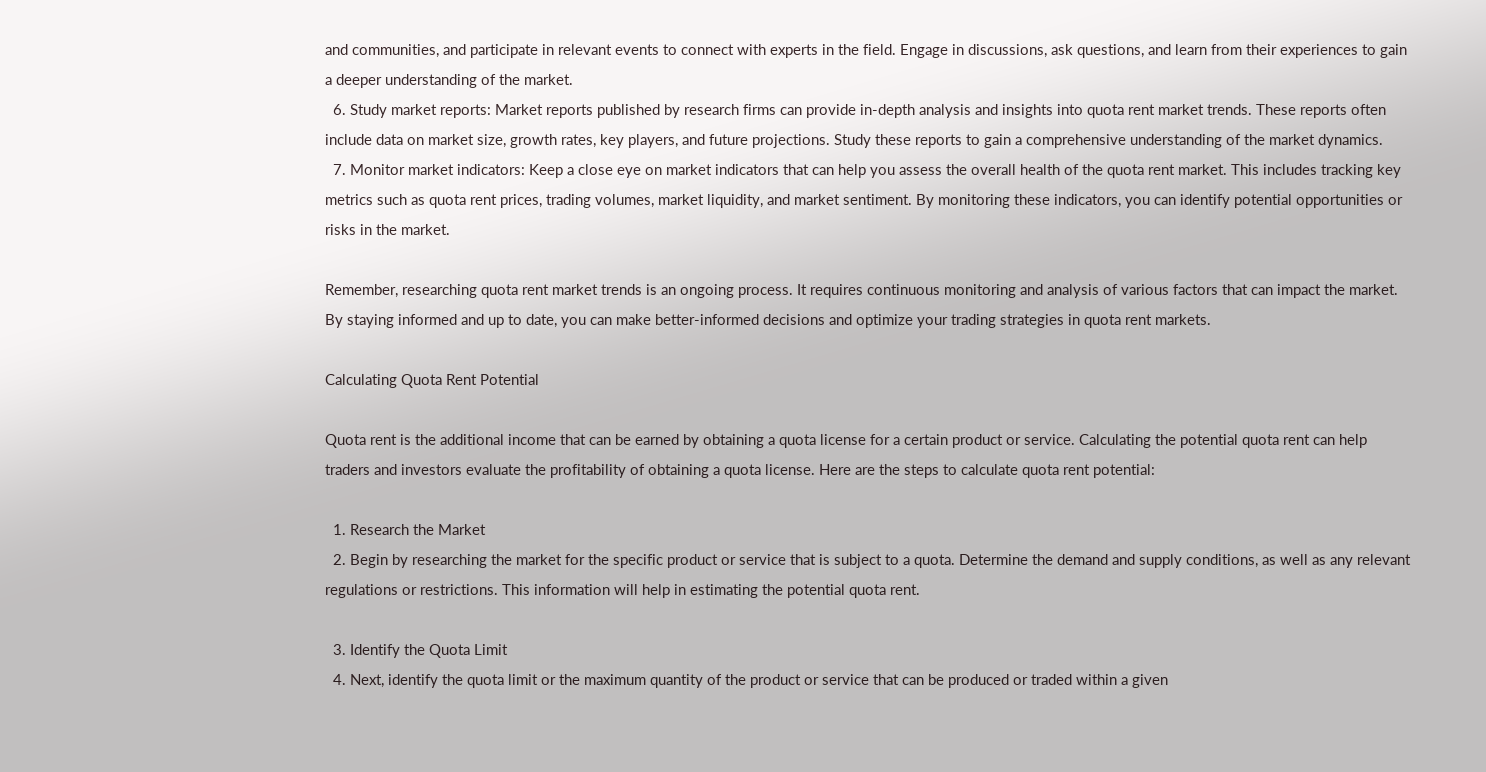and communities, and participate in relevant events to connect with experts in the field. Engage in discussions, ask questions, and learn from their experiences to gain a deeper understanding of the market.
  6. Study market reports: Market reports published by research firms can provide in-depth analysis and insights into quota rent market trends. These reports often include data on market size, growth rates, key players, and future projections. Study these reports to gain a comprehensive understanding of the market dynamics.
  7. Monitor market indicators: Keep a close eye on market indicators that can help you assess the overall health of the quota rent market. This includes tracking key metrics such as quota rent prices, trading volumes, market liquidity, and market sentiment. By monitoring these indicators, you can identify potential opportunities or risks in the market.

Remember, researching quota rent market trends is an ongoing process. It requires continuous monitoring and analysis of various factors that can impact the market. By staying informed and up to date, you can make better-informed decisions and optimize your trading strategies in quota rent markets.

Calculating Quota Rent Potential

Quota rent is the additional income that can be earned by obtaining a quota license for a certain product or service. Calculating the potential quota rent can help traders and investors evaluate the profitability of obtaining a quota license. Here are the steps to calculate quota rent potential:

  1. Research the Market
  2. Begin by researching the market for the specific product or service that is subject to a quota. Determine the demand and supply conditions, as well as any relevant regulations or restrictions. This information will help in estimating the potential quota rent.

  3. Identify the Quota Limit
  4. Next, identify the quota limit or the maximum quantity of the product or service that can be produced or traded within a given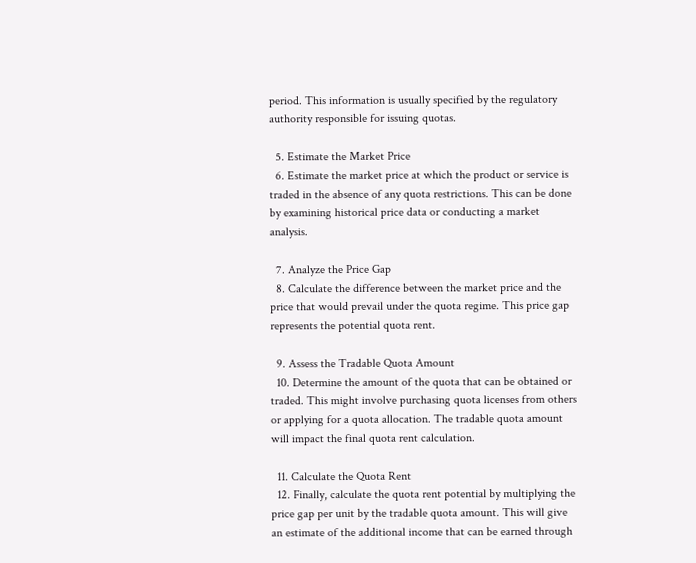period. This information is usually specified by the regulatory authority responsible for issuing quotas.

  5. Estimate the Market Price
  6. Estimate the market price at which the product or service is traded in the absence of any quota restrictions. This can be done by examining historical price data or conducting a market analysis.

  7. Analyze the Price Gap
  8. Calculate the difference between the market price and the price that would prevail under the quota regime. This price gap represents the potential quota rent.

  9. Assess the Tradable Quota Amount
  10. Determine the amount of the quota that can be obtained or traded. This might involve purchasing quota licenses from others or applying for a quota allocation. The tradable quota amount will impact the final quota rent calculation.

  11. Calculate the Quota Rent
  12. Finally, calculate the quota rent potential by multiplying the price gap per unit by the tradable quota amount. This will give an estimate of the additional income that can be earned through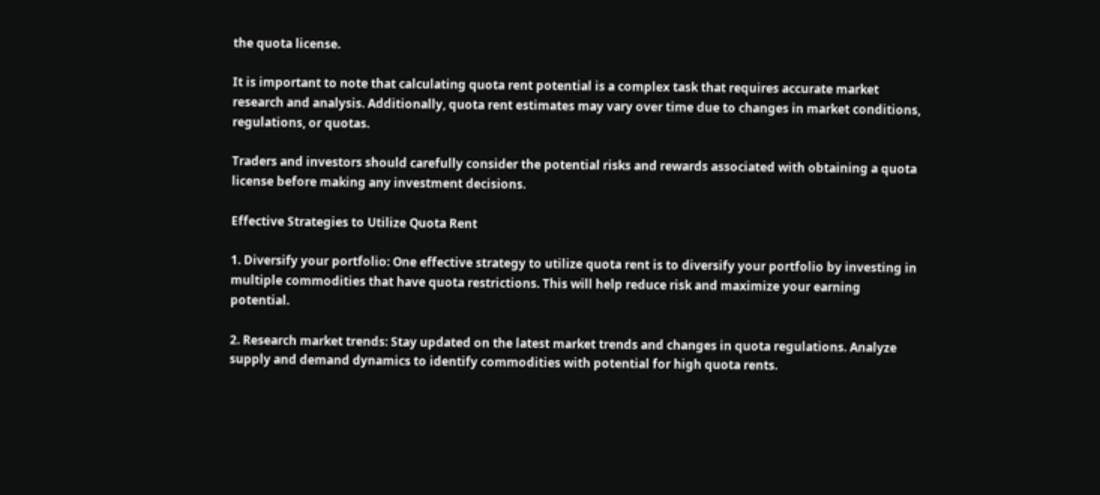the quota license.

It is important to note that calculating quota rent potential is a complex task that requires accurate market research and analysis. Additionally, quota rent estimates may vary over time due to changes in market conditions, regulations, or quotas.

Traders and investors should carefully consider the potential risks and rewards associated with obtaining a quota license before making any investment decisions.

Effective Strategies to Utilize Quota Rent

1. Diversify your portfolio: One effective strategy to utilize quota rent is to diversify your portfolio by investing in multiple commodities that have quota restrictions. This will help reduce risk and maximize your earning potential.

2. Research market trends: Stay updated on the latest market trends and changes in quota regulations. Analyze supply and demand dynamics to identify commodities with potential for high quota rents.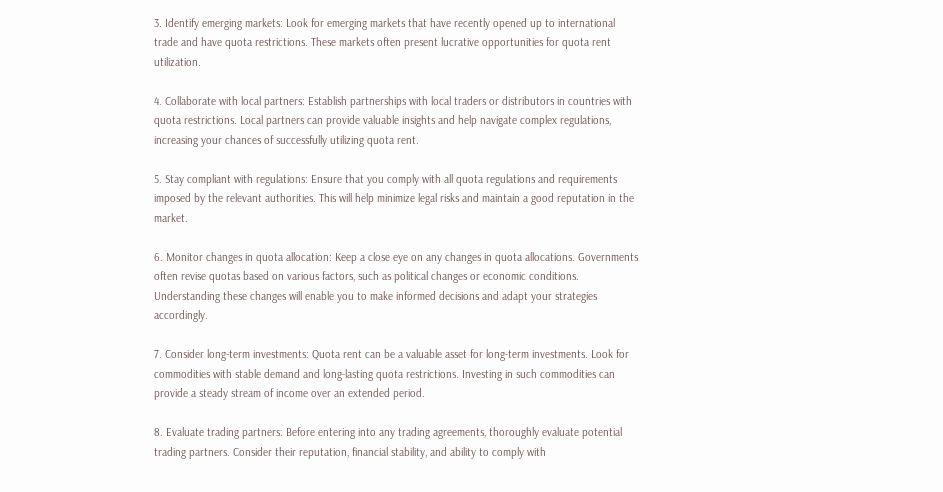3. Identify emerging markets: Look for emerging markets that have recently opened up to international trade and have quota restrictions. These markets often present lucrative opportunities for quota rent utilization.

4. Collaborate with local partners: Establish partnerships with local traders or distributors in countries with quota restrictions. Local partners can provide valuable insights and help navigate complex regulations, increasing your chances of successfully utilizing quota rent.

5. Stay compliant with regulations: Ensure that you comply with all quota regulations and requirements imposed by the relevant authorities. This will help minimize legal risks and maintain a good reputation in the market.

6. Monitor changes in quota allocation: Keep a close eye on any changes in quota allocations. Governments often revise quotas based on various factors, such as political changes or economic conditions. Understanding these changes will enable you to make informed decisions and adapt your strategies accordingly.

7. Consider long-term investments: Quota rent can be a valuable asset for long-term investments. Look for commodities with stable demand and long-lasting quota restrictions. Investing in such commodities can provide a steady stream of income over an extended period.

8. Evaluate trading partners: Before entering into any trading agreements, thoroughly evaluate potential trading partners. Consider their reputation, financial stability, and ability to comply with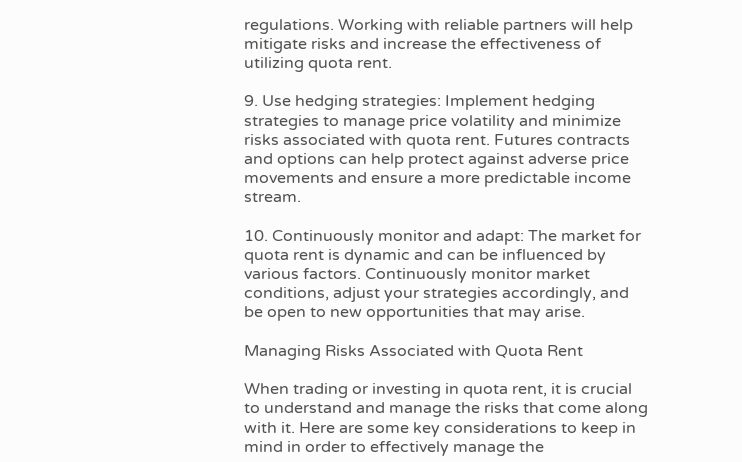regulations. Working with reliable partners will help mitigate risks and increase the effectiveness of utilizing quota rent.

9. Use hedging strategies: Implement hedging strategies to manage price volatility and minimize risks associated with quota rent. Futures contracts and options can help protect against adverse price movements and ensure a more predictable income stream.

10. Continuously monitor and adapt: The market for quota rent is dynamic and can be influenced by various factors. Continuously monitor market conditions, adjust your strategies accordingly, and be open to new opportunities that may arise.

Managing Risks Associated with Quota Rent

When trading or investing in quota rent, it is crucial to understand and manage the risks that come along with it. Here are some key considerations to keep in mind in order to effectively manage the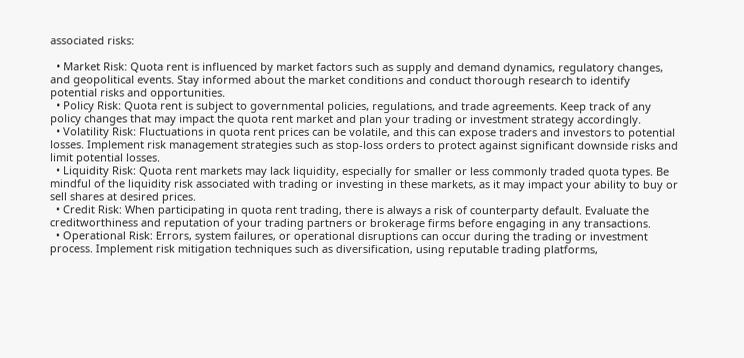associated risks:

  • Market Risk: Quota rent is influenced by market factors such as supply and demand dynamics, regulatory changes, and geopolitical events. Stay informed about the market conditions and conduct thorough research to identify potential risks and opportunities.
  • Policy Risk: Quota rent is subject to governmental policies, regulations, and trade agreements. Keep track of any policy changes that may impact the quota rent market and plan your trading or investment strategy accordingly.
  • Volatility Risk: Fluctuations in quota rent prices can be volatile, and this can expose traders and investors to potential losses. Implement risk management strategies such as stop-loss orders to protect against significant downside risks and limit potential losses.
  • Liquidity Risk: Quota rent markets may lack liquidity, especially for smaller or less commonly traded quota types. Be mindful of the liquidity risk associated with trading or investing in these markets, as it may impact your ability to buy or sell shares at desired prices.
  • Credit Risk: When participating in quota rent trading, there is always a risk of counterparty default. Evaluate the creditworthiness and reputation of your trading partners or brokerage firms before engaging in any transactions.
  • Operational Risk: Errors, system failures, or operational disruptions can occur during the trading or investment process. Implement risk mitigation techniques such as diversification, using reputable trading platforms,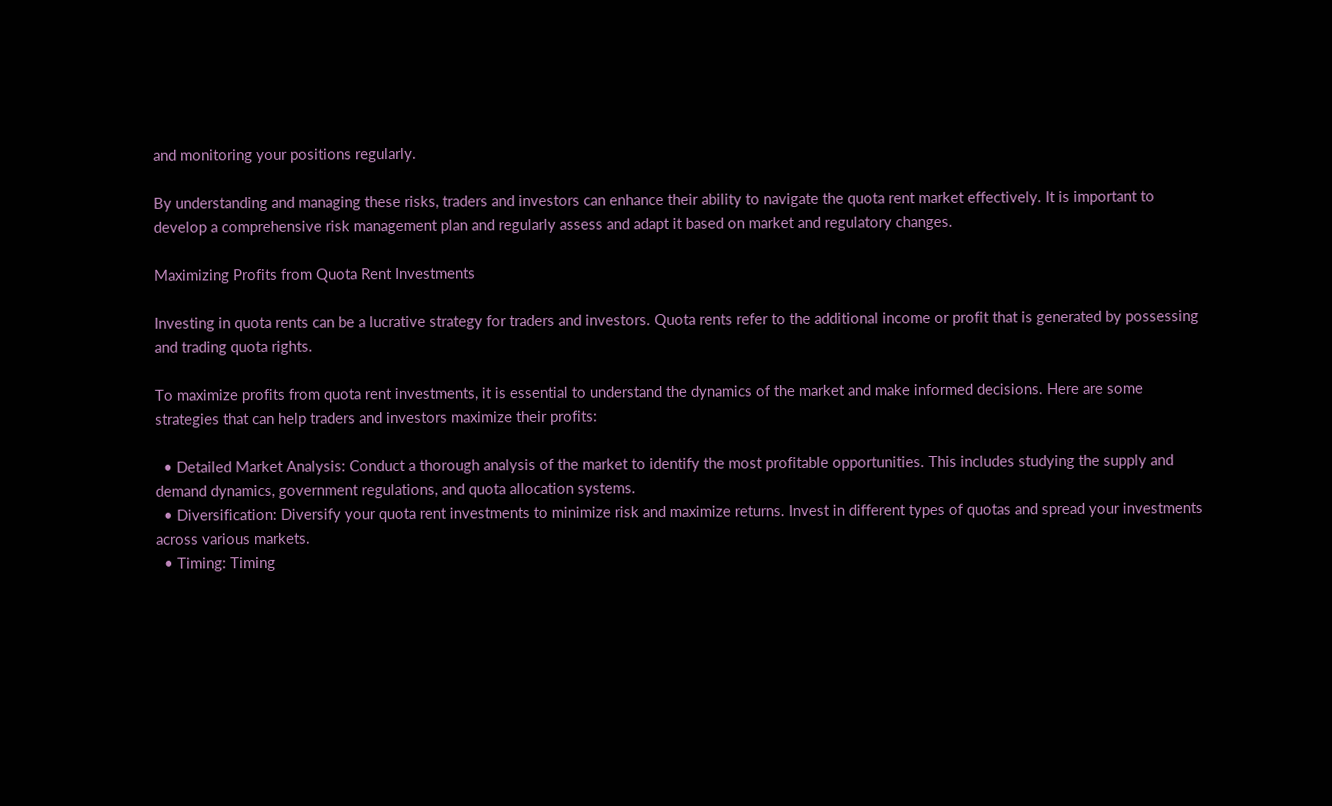and monitoring your positions regularly.

By understanding and managing these risks, traders and investors can enhance their ability to navigate the quota rent market effectively. It is important to develop a comprehensive risk management plan and regularly assess and adapt it based on market and regulatory changes.

Maximizing Profits from Quota Rent Investments

Investing in quota rents can be a lucrative strategy for traders and investors. Quota rents refer to the additional income or profit that is generated by possessing and trading quota rights.

To maximize profits from quota rent investments, it is essential to understand the dynamics of the market and make informed decisions. Here are some strategies that can help traders and investors maximize their profits:

  • Detailed Market Analysis: Conduct a thorough analysis of the market to identify the most profitable opportunities. This includes studying the supply and demand dynamics, government regulations, and quota allocation systems.
  • Diversification: Diversify your quota rent investments to minimize risk and maximize returns. Invest in different types of quotas and spread your investments across various markets.
  • Timing: Timing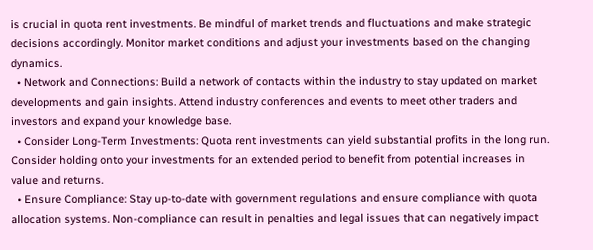is crucial in quota rent investments. Be mindful of market trends and fluctuations and make strategic decisions accordingly. Monitor market conditions and adjust your investments based on the changing dynamics.
  • Network and Connections: Build a network of contacts within the industry to stay updated on market developments and gain insights. Attend industry conferences and events to meet other traders and investors and expand your knowledge base.
  • Consider Long-Term Investments: Quota rent investments can yield substantial profits in the long run. Consider holding onto your investments for an extended period to benefit from potential increases in value and returns.
  • Ensure Compliance: Stay up-to-date with government regulations and ensure compliance with quota allocation systems. Non-compliance can result in penalties and legal issues that can negatively impact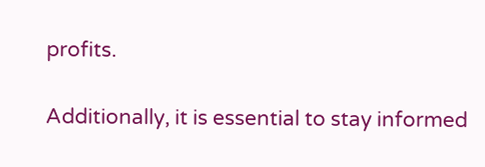profits.

Additionally, it is essential to stay informed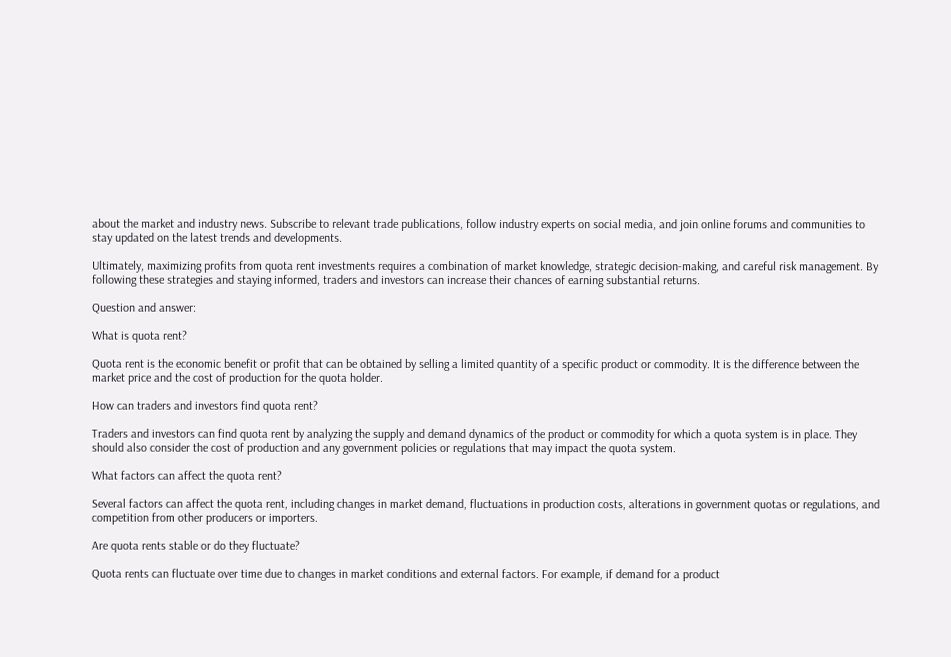about the market and industry news. Subscribe to relevant trade publications, follow industry experts on social media, and join online forums and communities to stay updated on the latest trends and developments.

Ultimately, maximizing profits from quota rent investments requires a combination of market knowledge, strategic decision-making, and careful risk management. By following these strategies and staying informed, traders and investors can increase their chances of earning substantial returns.

Question and answer:

What is quota rent?

Quota rent is the economic benefit or profit that can be obtained by selling a limited quantity of a specific product or commodity. It is the difference between the market price and the cost of production for the quota holder.

How can traders and investors find quota rent?

Traders and investors can find quota rent by analyzing the supply and demand dynamics of the product or commodity for which a quota system is in place. They should also consider the cost of production and any government policies or regulations that may impact the quota system.

What factors can affect the quota rent?

Several factors can affect the quota rent, including changes in market demand, fluctuations in production costs, alterations in government quotas or regulations, and competition from other producers or importers.

Are quota rents stable or do they fluctuate?

Quota rents can fluctuate over time due to changes in market conditions and external factors. For example, if demand for a product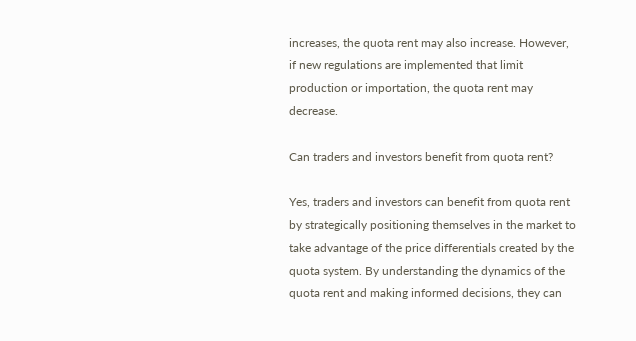increases, the quota rent may also increase. However, if new regulations are implemented that limit production or importation, the quota rent may decrease.

Can traders and investors benefit from quota rent?

Yes, traders and investors can benefit from quota rent by strategically positioning themselves in the market to take advantage of the price differentials created by the quota system. By understanding the dynamics of the quota rent and making informed decisions, they can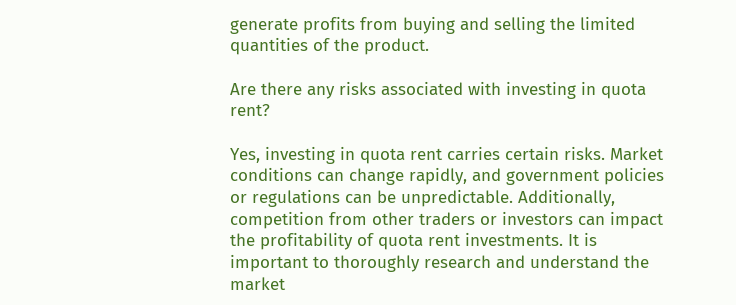generate profits from buying and selling the limited quantities of the product.

Are there any risks associated with investing in quota rent?

Yes, investing in quota rent carries certain risks. Market conditions can change rapidly, and government policies or regulations can be unpredictable. Additionally, competition from other traders or investors can impact the profitability of quota rent investments. It is important to thoroughly research and understand the market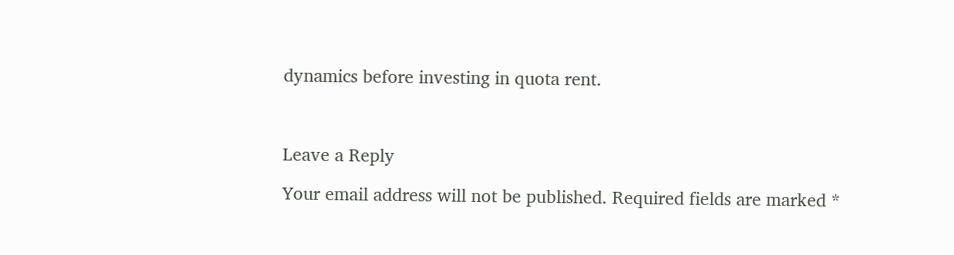dynamics before investing in quota rent.



Leave a Reply

Your email address will not be published. Required fields are marked *